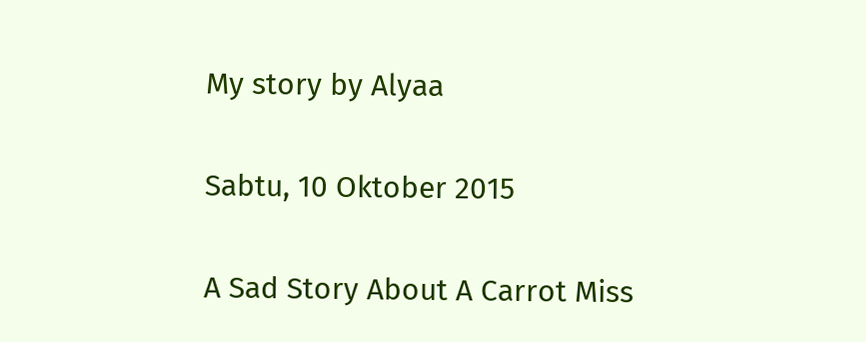My story by Alyaa

Sabtu, 10 Oktober 2015

A Sad Story About A Carrot Miss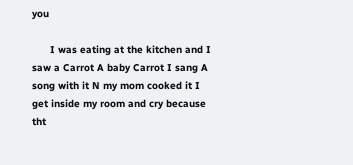you

      I was eating at the kitchen and I saw a Carrot A baby Carrot I sang A song with it N my mom cooked it I get inside my room and cry because tht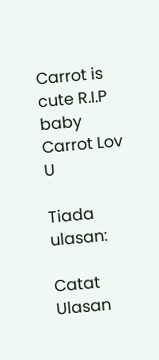Carrot is cute R.I.P baby Carrot Lov U

Tiada ulasan:

Catat Ulasan